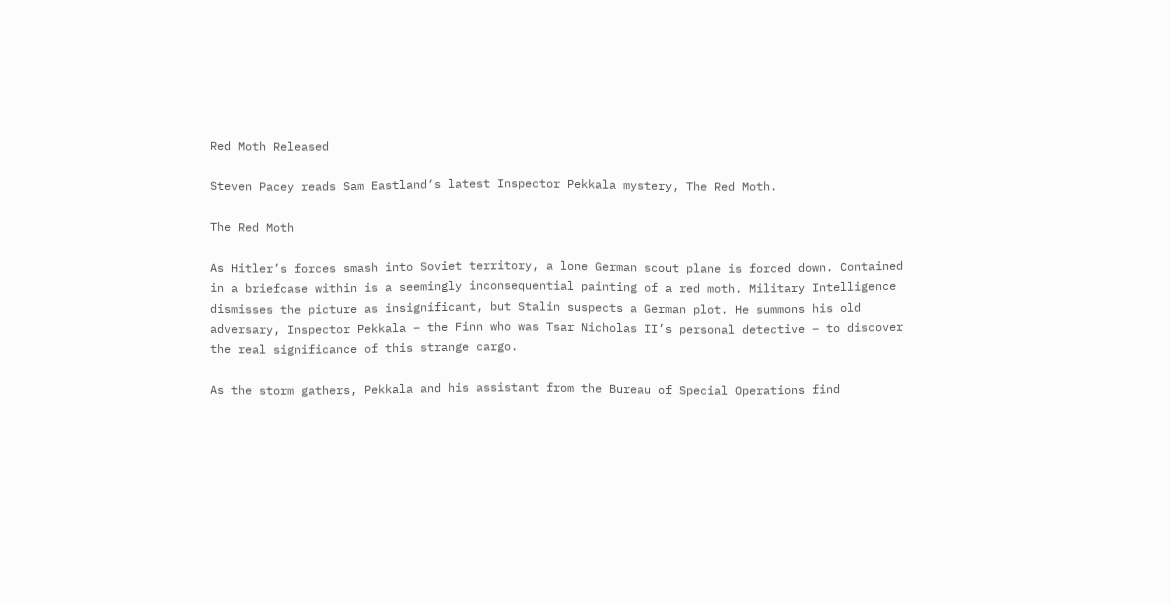Red Moth Released

Steven Pacey reads Sam Eastland‘s latest Inspector Pekkala mystery, The Red Moth.

The Red Moth

As Hitler’s forces smash into Soviet territory, a lone German scout plane is forced down. Contained in a briefcase within is a seemingly inconsequential painting of a red moth. Military Intelligence dismisses the picture as insignificant, but Stalin suspects a German plot. He summons his old adversary, Inspector Pekkala – the Finn who was Tsar Nicholas II’s personal detective – to discover the real significance of this strange cargo.

As the storm gathers, Pekkala and his assistant from the Bureau of Special Operations find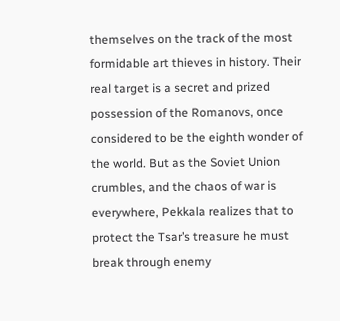themselves on the track of the most formidable art thieves in history. Their real target is a secret and prized possession of the Romanovs, once considered to be the eighth wonder of the world. But as the Soviet Union crumbles, and the chaos of war is everywhere, Pekkala realizes that to protect the Tsar’s treasure he must break through enemy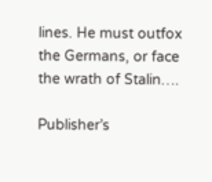lines. He must outfox the Germans, or face the wrath of Stalin….

Publisher’s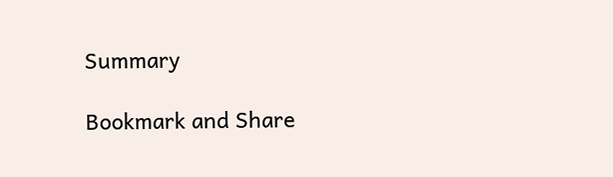Summary

Bookmark and Share